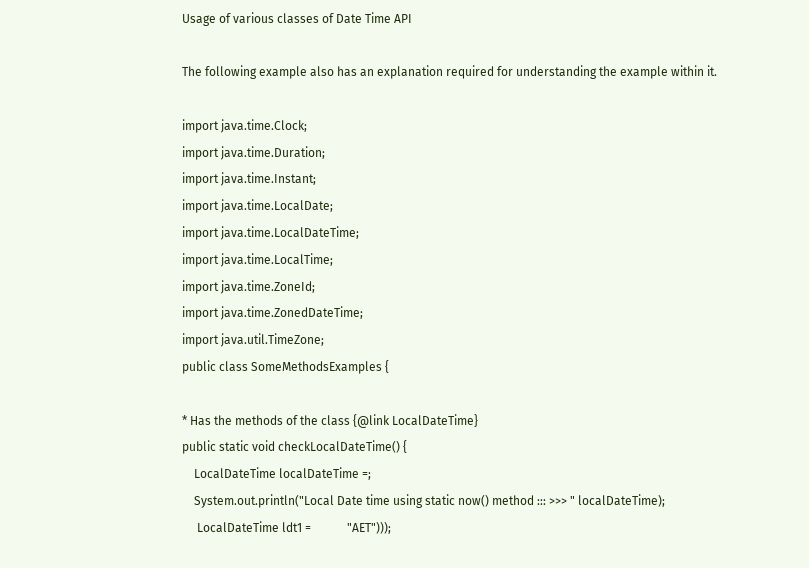Usage of various classes of Date Time API

The following example also has an explanation required for understanding the example within it.

import java.time.Clock;
import java.time.Duration;
import java.time.Instant;
import java.time.LocalDate;
import java.time.LocalDateTime;
import java.time.LocalTime;
import java.time.ZoneId;
import java.time.ZonedDateTime;
import java.util.TimeZone;
public class SomeMethodsExamples {

* Has the methods of the class {@link LocalDateTime}
public static void checkLocalDateTime() {
    LocalDateTime localDateTime =;
    System.out.println("Local Date time using static now() method ::: >>> " localDateTime);
     LocalDateTime ldt1 =            "AET")));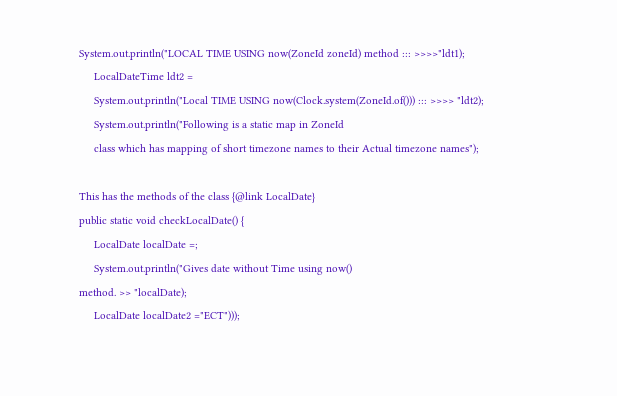System.out.println("LOCAL TIME USING now(ZoneId zoneId) method ::: >>>>"ldt1);
     LocalDateTime ldt2 =
     System.out.println("Local TIME USING now(Clock.system(ZoneId.of())) ::: >>>> "ldt2);
     System.out.println("Following is a static map in ZoneId
     class which has mapping of short timezone names to their Actual timezone names");

This has the methods of the class {@link LocalDate}
public static void checkLocalDate() {
     LocalDate localDate =;
     System.out.println("Gives date without Time using now()
method. >> "localDate);
     LocalDate localDate2 ="ECT")));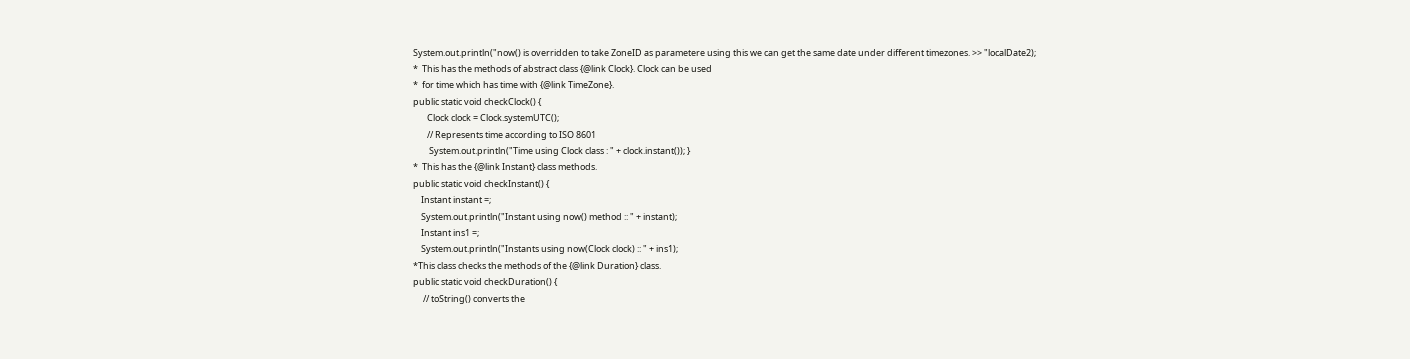System.out.println("now() is overridden to take ZoneID as parametere using this we can get the same date under different timezones. >> "localDate2);
*  This has the methods of abstract class {@link Clock}. Clock can be used
*  for time which has time with {@link TimeZone}.
public static void checkClock() {
       Clock clock = Clock.systemUTC();
       // Represents time according to ISO 8601
        System.out.println("Time using Clock class : " + clock.instant()); }
*  This has the {@link Instant} class methods.
public static void checkInstant() {
    Instant instant =;
    System.out.println("Instant using now() method :: " + instant);
    Instant ins1 =;
    System.out.println("Instants using now(Clock clock) :: " + ins1);
*This class checks the methods of the {@link Duration} class.
public static void checkDuration() {
     // toString() converts the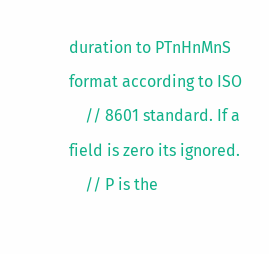duration to PTnHnMnS format according to ISO
    // 8601 standard. If a field is zero its ignored.
    // P is the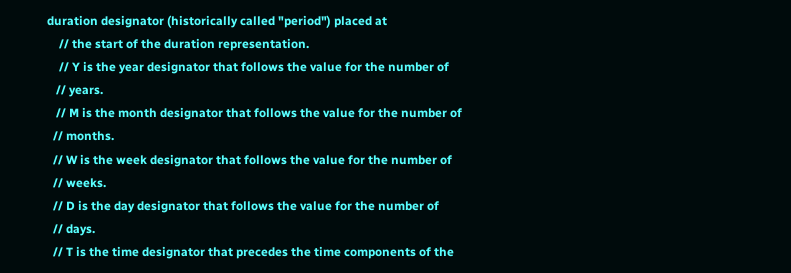duration designator (historically called "period") placed at
    // the start of the duration representation.
    // Y is the year designator that follows the value for the number of
   // years.
   // M is the month designator that follows the value for the number of
  // months.
  // W is the week designator that follows the value for the number of
  // weeks.
  // D is the day designator that follows the value for the number of
  // days.
  // T is the time designator that precedes the time components of the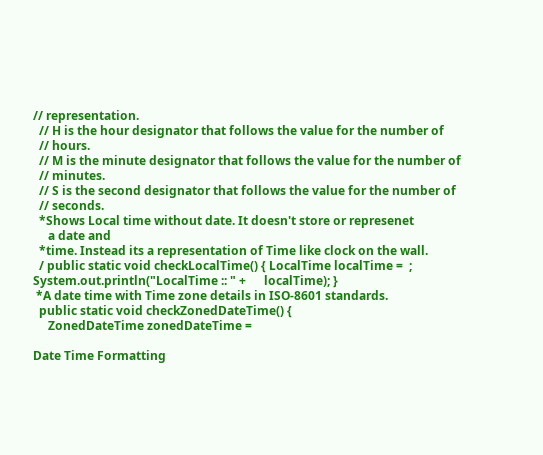// representation.
  // H is the hour designator that follows the value for the number of
  // hours.
  // M is the minute designator that follows the value for the number of
  // minutes.
  // S is the second designator that follows the value for the number of
  // seconds.
  *Shows Local time without date. It doesn't store or represenet
     a date and
  *time. Instead its a representation of Time like clock on the wall.
  / public static void checkLocalTime() { LocalTime localTime =  ; System.out.println("LocalTime :: " +      localTime); }
 *A date time with Time zone details in ISO-8601 standards.
  public static void checkZonedDateTime() {
     ZonedDateTime zonedDateTime =

Date Time Formatting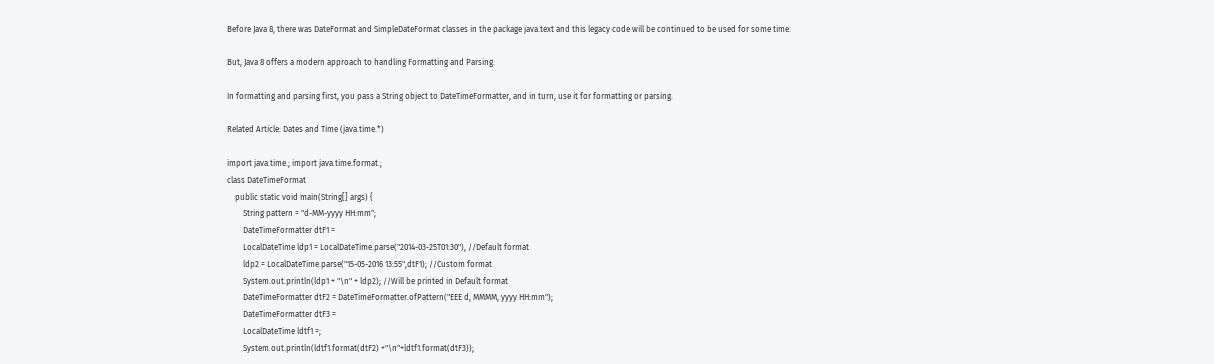Before Java 8, there was DateFormat and SimpleDateFormat classes in the package java.text and this legacy code will be continued to be used for some time.

But, Java 8 offers a modern approach to handling Formatting and Parsing.

In formatting and parsing first, you pass a String object to DateTimeFormatter, and in turn, use it for formatting or parsing.

Related Article: Dates and Time (java.time.*)

import java.time.; import java.time.format.;
class DateTimeFormat
    public static void main(String[] args) {
        String pattern = "d-MM-yyyy HH:mm";
        DateTimeFormatter dtF1 =
        LocalDateTime ldp1 = LocalDateTime.parse("2014-03-25T01:30"), //Default format
        ldp2 = LocalDateTime.parse("15-05-2016 13:55",dtF1); //Custom format
        System.out.println(ldp1 + "\n" + ldp2); //Will be printed in Default format
        DateTimeFormatter dtF2 = DateTimeFormatter.ofPattern("EEE d, MMMM, yyyy HH:mm");
        DateTimeFormatter dtF3 =
        LocalDateTime ldtf1 =;
        System.out.println(ldtf1.format(dtF2) +"\n"+ldtf1.format(dtF3));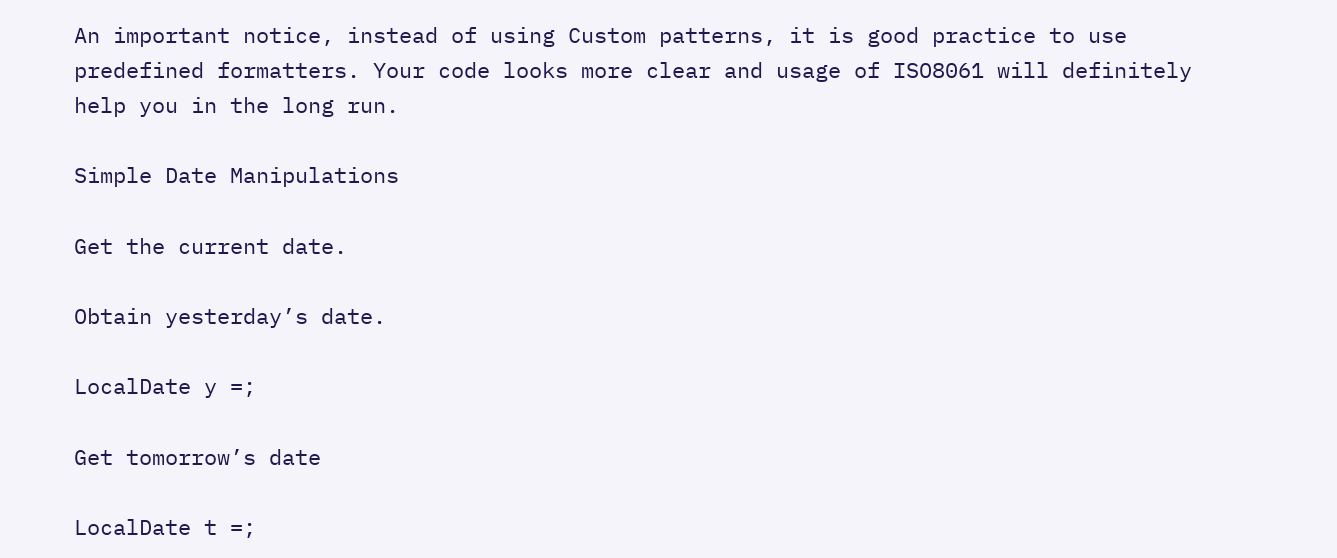An important notice, instead of using Custom patterns, it is good practice to use predefined formatters. Your code looks more clear and usage of ISO8061 will definitely help you in the long run.

Simple Date Manipulations

Get the current date.

Obtain yesterday’s date.

LocalDate y =;

Get tomorrow’s date

LocalDate t =;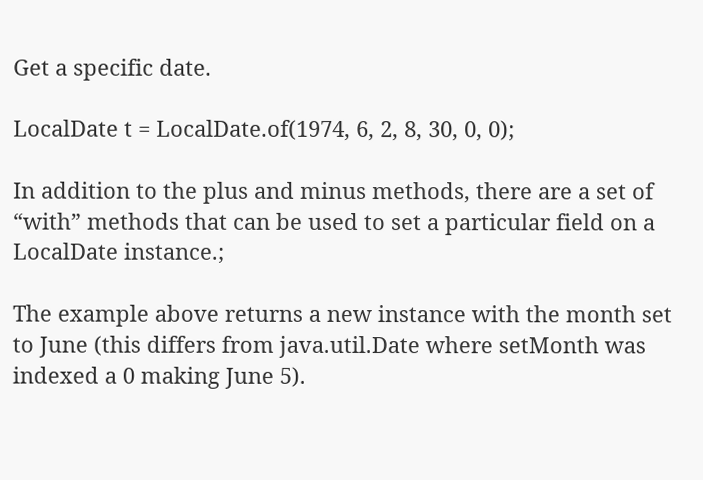Get a specific date.

LocalDate t = LocalDate.of(1974, 6, 2, 8, 30, 0, 0);

In addition to the plus and minus methods, there are a set of “with” methods that can be used to set a particular field on a LocalDate instance.;

The example above returns a new instance with the month set to June (this differs from java.util.Date where setMonth was indexed a 0 making June 5).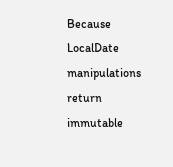Because LocalDate manipulations return immutable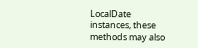LocalDate instances, these methods may also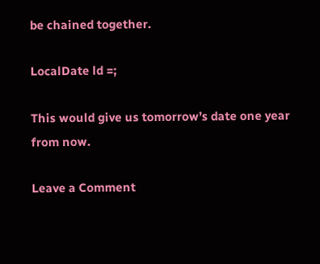be chained together.

LocalDate ld =;

This would give us tomorrow’s date one year from now.

Leave a Comment